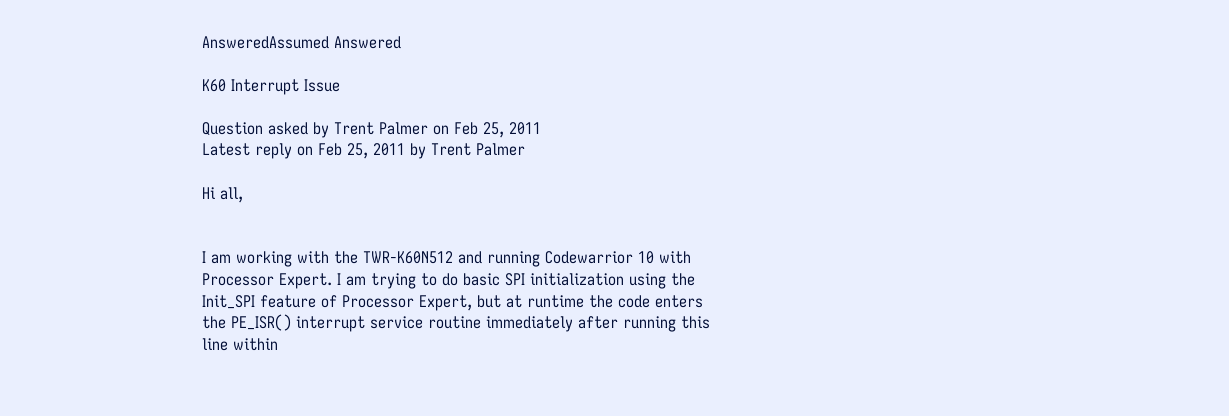AnsweredAssumed Answered

K60 Interrupt Issue

Question asked by Trent Palmer on Feb 25, 2011
Latest reply on Feb 25, 2011 by Trent Palmer

Hi all,


I am working with the TWR-K60N512 and running Codewarrior 10 with Processor Expert. I am trying to do basic SPI initialization using the Init_SPI feature of Processor Expert, but at runtime the code enters the PE_ISR() interrupt service routine immediately after running this line within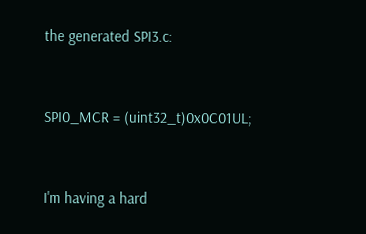the generated SPI3.c:


SPI0_MCR = (uint32_t)0x0C01UL;


I'm having a hard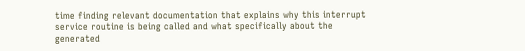time finding relevant documentation that explains why this interrupt service routine is being called and what specifically about the generated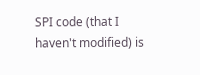SPI code (that I haven't modified) is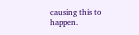causing this to happen.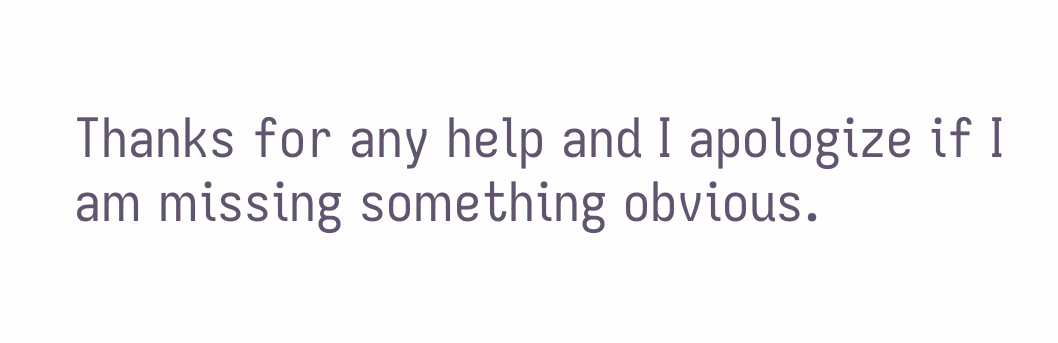Thanks for any help and I apologize if I am missing something obvious.